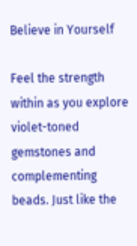Believe in Yourself

Feel the strength within as you explore violet-toned gemstones and complementing beads. Just like the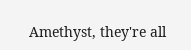Amethyst, they're all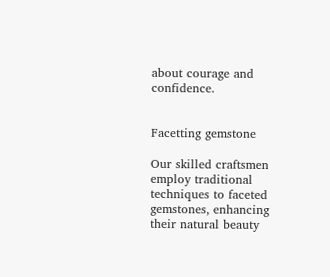about courage and confidence.


Facetting gemstone

Our skilled craftsmen employ traditional techniques to faceted gemstones, enhancing their natural beauty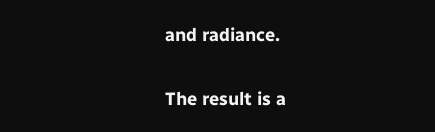and radiance.

The result is a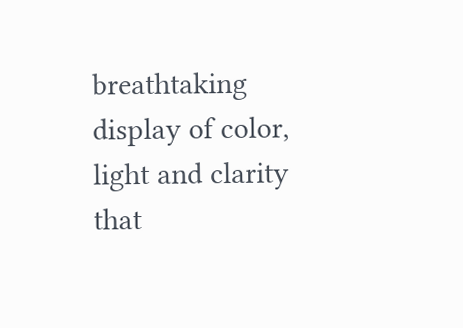breathtaking display of color, light and clarity that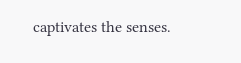captivates the senses.